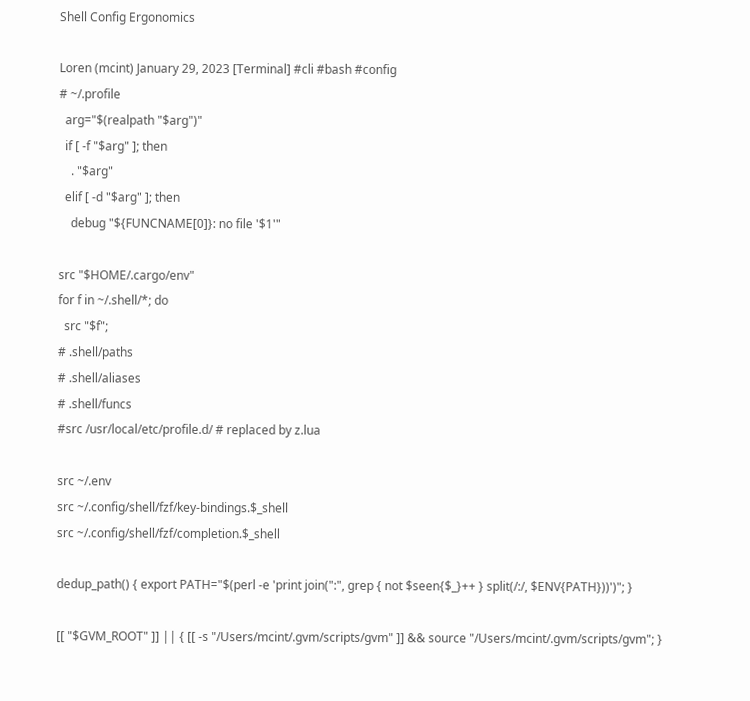Shell Config Ergonomics

Loren (mcint) January 29, 2023 [Terminal] #cli #bash #config
# ~/.profile
  arg="$(realpath "$arg")"
  if [ -f "$arg" ]; then
    . "$arg"
  elif [ -d "$arg" ]; then
    debug "${FUNCNAME[0]}: no file '$1'"

src "$HOME/.cargo/env"
for f in ~/.shell/*; do
  src "$f";
# .shell/paths
# .shell/aliases
# .shell/funcs
#src /usr/local/etc/profile.d/ # replaced by z.lua

src ~/.env
src ~/.config/shell/fzf/key-bindings.$_shell
src ~/.config/shell/fzf/completion.$_shell

dedup_path() { export PATH="$(perl -e 'print join(":", grep { not $seen{$_}++ } split(/:/, $ENV{PATH}))')"; }

[[ "$GVM_ROOT" ]] || { [[ -s "/Users/mcint/.gvm/scripts/gvm" ]] && source "/Users/mcint/.gvm/scripts/gvm"; }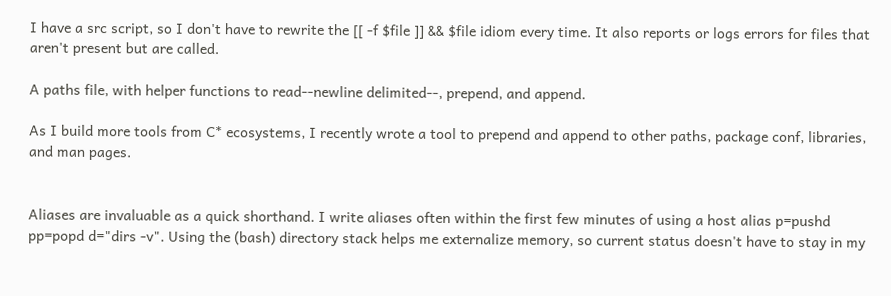I have a src script, so I don't have to rewrite the [[ -f $file ]] && $file idiom every time. It also reports or logs errors for files that aren't present but are called.

A paths file, with helper functions to read--newline delimited--, prepend, and append.

As I build more tools from C* ecosystems, I recently wrote a tool to prepend and append to other paths, package conf, libraries, and man pages.


Aliases are invaluable as a quick shorthand. I write aliases often within the first few minutes of using a host alias p=pushd pp=popd d="dirs -v". Using the (bash) directory stack helps me externalize memory, so current status doesn't have to stay in my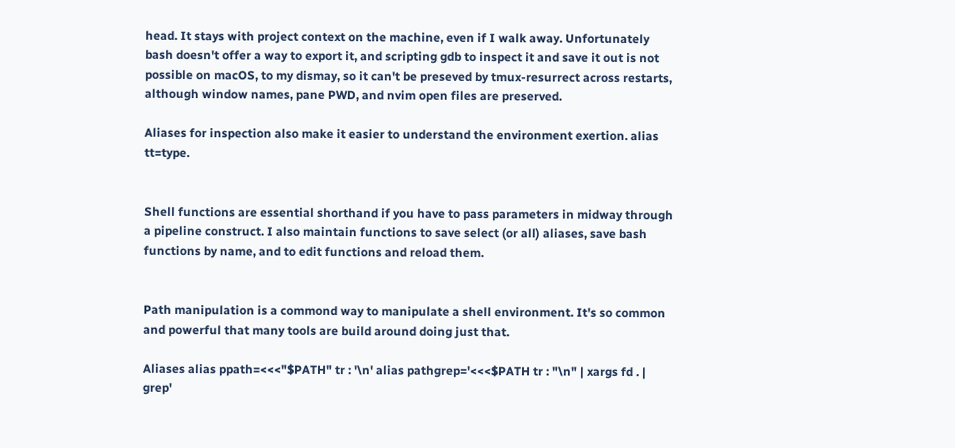head. It stays with project context on the machine, even if I walk away. Unfortunately bash doesn't offer a way to export it, and scripting gdb to inspect it and save it out is not possible on macOS, to my dismay, so it can't be preseved by tmux-resurrect across restarts, although window names, pane PWD, and nvim open files are preserved.

Aliases for inspection also make it easier to understand the environment exertion. alias tt=type.


Shell functions are essential shorthand if you have to pass parameters in midway through a pipeline construct. I also maintain functions to save select (or all) aliases, save bash functions by name, and to edit functions and reload them.


Path manipulation is a commond way to manipulate a shell environment. It's so common and powerful that many tools are build around doing just that.

Aliases alias ppath=<<<"$PATH" tr : '\n' alias pathgrep='<<<$PATH tr : "\n" | xargs fd . | grep'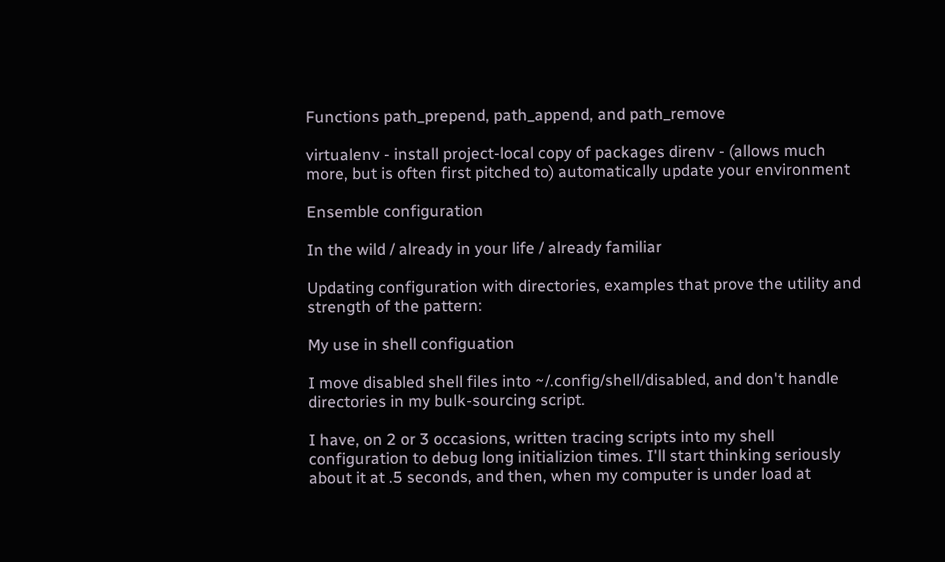Functions path_prepend, path_append, and path_remove

virtualenv - install project-local copy of packages direnv - (allows much more, but is often first pitched to) automatically update your environment

Ensemble configuration

In the wild / already in your life / already familiar

Updating configuration with directories, examples that prove the utility and strength of the pattern:

My use in shell configuation

I move disabled shell files into ~/.config/shell/disabled, and don't handle directories in my bulk-sourcing script.

I have, on 2 or 3 occasions, written tracing scripts into my shell configuration to debug long initializion times. I'll start thinking seriously about it at .5 seconds, and then, when my computer is under load at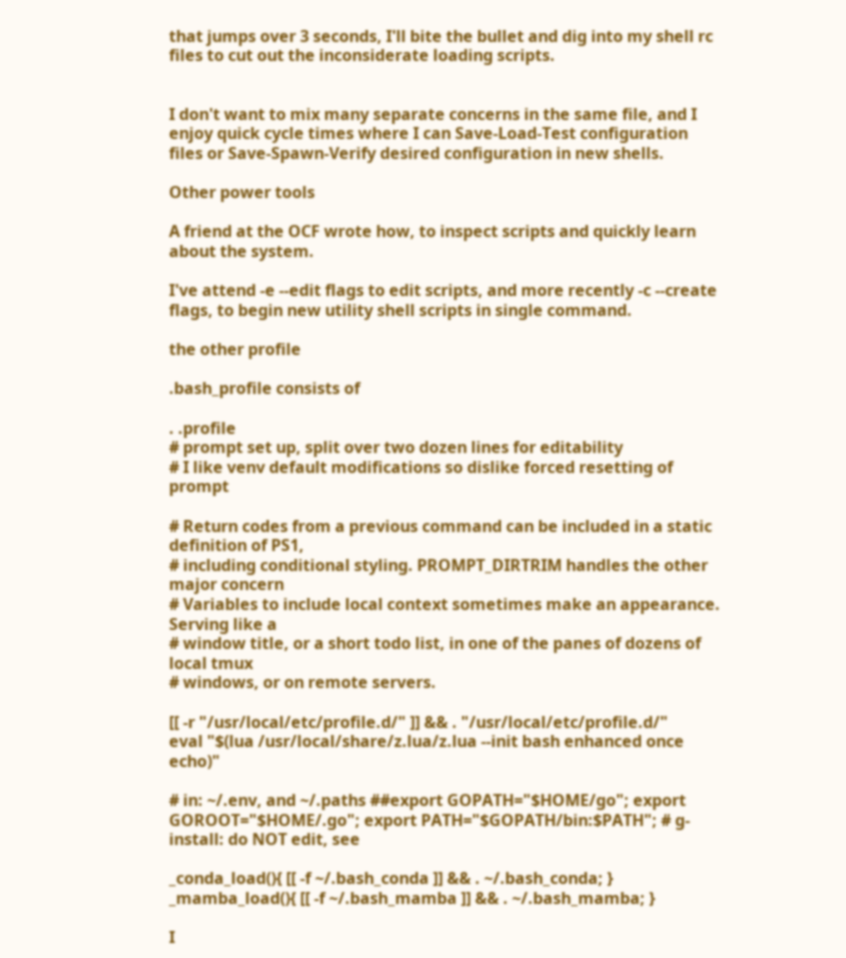that jumps over 3 seconds, I'll bite the bullet and dig into my shell rc files to cut out the inconsiderate loading scripts.


I don't want to mix many separate concerns in the same file, and I enjoy quick cycle times where I can Save-Load-Test configuration files or Save-Spawn-Verify desired configuration in new shells.

Other power tools

A friend at the OCF wrote how, to inspect scripts and quickly learn about the system.

I've attend -e --edit flags to edit scripts, and more recently -c --create flags, to begin new utility shell scripts in single command.

the other profile

.bash_profile consists of

. .profile
# prompt set up, split over two dozen lines for editability
# I like venv default modifications so dislike forced resetting of prompt

# Return codes from a previous command can be included in a static definition of PS1,
# including conditional styling. PROMPT_DIRTRIM handles the other major concern
# Variables to include local context sometimes make an appearance. Serving like a
# window title, or a short todo list, in one of the panes of dozens of local tmux
# windows, or on remote servers.

[[ -r "/usr/local/etc/profile.d/" ]] && . "/usr/local/etc/profile.d/"
eval "$(lua /usr/local/share/z.lua/z.lua --init bash enhanced once echo)"

# in: ~/.env, and ~/.paths ##export GOPATH="$HOME/go"; export GOROOT="$HOME/.go"; export PATH="$GOPATH/bin:$PATH"; # g-install: do NOT edit, see

_conda_load(){ [[ -f ~/.bash_conda ]] && . ~/.bash_conda; }
_mamba_load(){ [[ -f ~/.bash_mamba ]] && . ~/.bash_mamba; }

I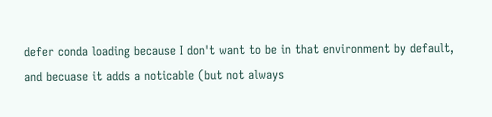defer conda loading because I don't want to be in that environment by default, and becuase it adds a noticable (but not always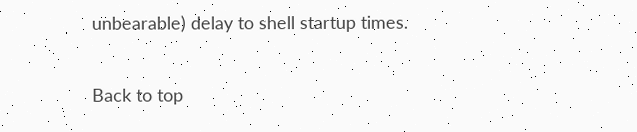unbearable) delay to shell startup times.

Back to top